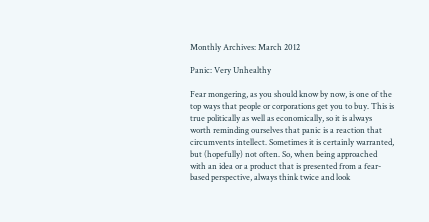Monthly Archives: March 2012

Panic: Very Unhealthy

Fear mongering, as you should know by now, is one of the top ways that people or corporations get you to buy. This is true politically as well as economically, so it is always worth reminding ourselves that panic is a reaction that circumvents intellect. Sometimes it is certainly warranted, but (hopefully) not often. So, when being approached with an idea or a product that is presented from a fear-based perspective, always think twice and look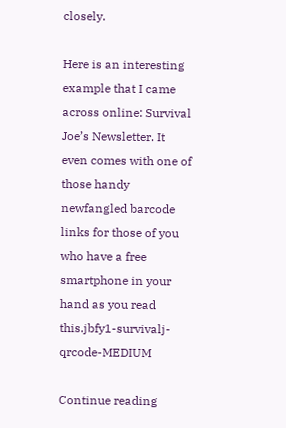closely.

Here is an interesting example that I came across online: Survival Joe’s Newsletter. It even comes with one of those handy newfangled barcode links for those of you who have a free smartphone in your hand as you read this.jbfy1-survivalj-qrcode-MEDIUM

Continue reading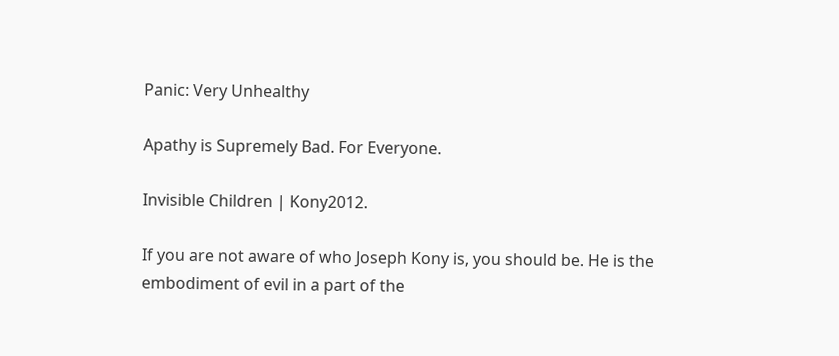Panic: Very Unhealthy

Apathy is Supremely Bad. For Everyone.

Invisible Children | Kony2012.

If you are not aware of who Joseph Kony is, you should be. He is the embodiment of evil in a part of the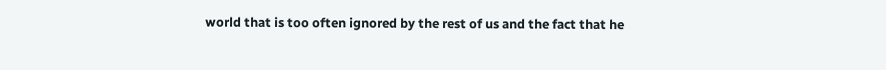world that is too often ignored by the rest of us and the fact that he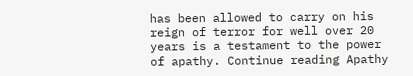has been allowed to carry on his reign of terror for well over 20 years is a testament to the power of apathy. Continue reading Apathy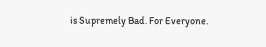is Supremely Bad. For Everyone.